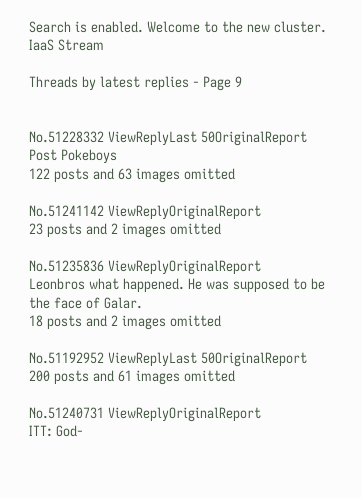Search is enabled. Welcome to the new cluster.
IaaS Stream

Threads by latest replies - Page 9


No.51228332 ViewReplyLast 50OriginalReport
Post Pokeboys
122 posts and 63 images omitted

No.51241142 ViewReplyOriginalReport
23 posts and 2 images omitted

No.51235836 ViewReplyOriginalReport
Leonbros what happened. He was supposed to be the face of Galar.
18 posts and 2 images omitted

No.51192952 ViewReplyLast 50OriginalReport
200 posts and 61 images omitted

No.51240731 ViewReplyOriginalReport
ITT: God-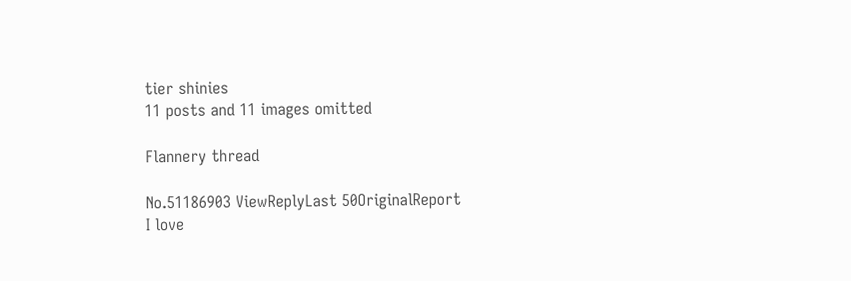tier shinies
11 posts and 11 images omitted

Flannery thread

No.51186903 ViewReplyLast 50OriginalReport
I love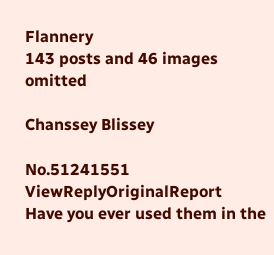Flannery
143 posts and 46 images omitted

Chanssey Blissey

No.51241551 ViewReplyOriginalReport
Have you ever used them in the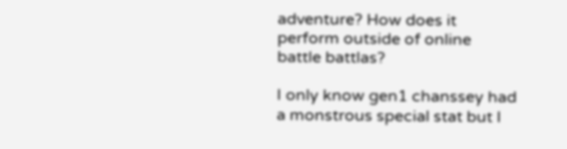adventure? How does it perform outside of online battle battlas?

I only know gen1 chanssey had a monstrous special stat but I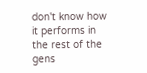don't know how it performs in the rest of the gens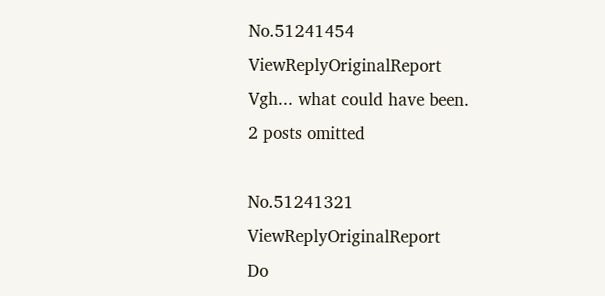No.51241454 ViewReplyOriginalReport
Vgh... what could have been.
2 posts omitted

No.51241321 ViewReplyOriginalReport
Do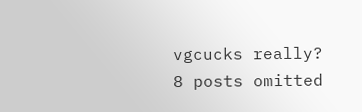vgcucks really?
8 posts omitted